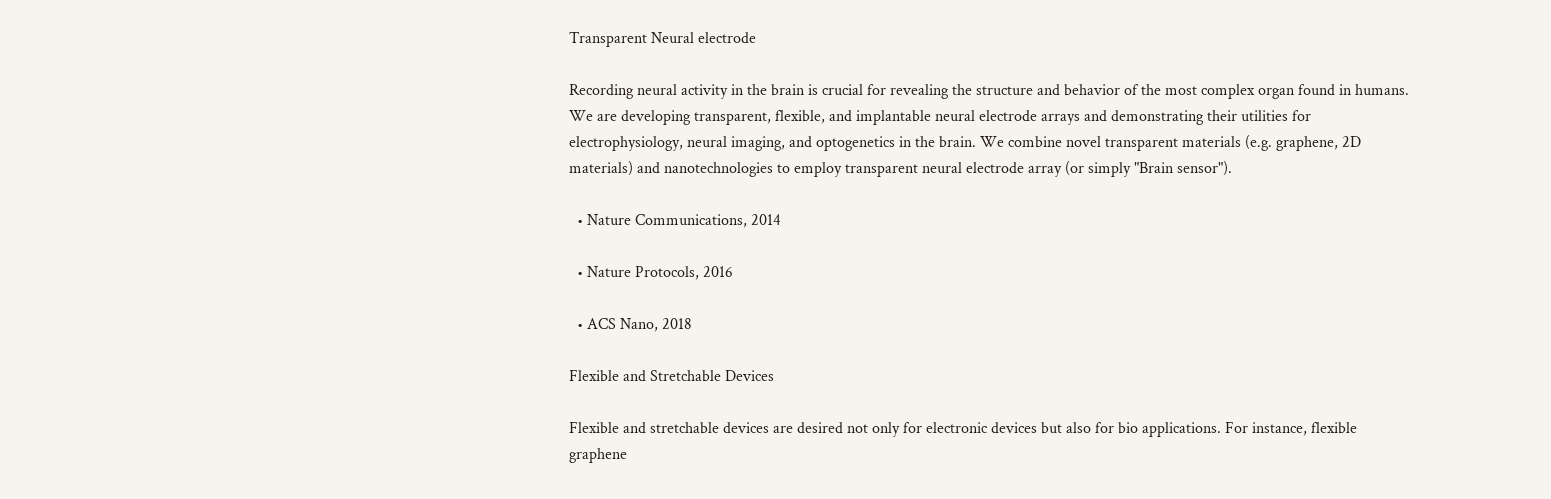Transparent Neural electrode

Recording neural activity in the brain is crucial for revealing the structure and behavior of the most complex organ found in humans. We are developing transparent, flexible, and implantable neural electrode arrays and demonstrating their utilities for electrophysiology, neural imaging, and optogenetics in the brain. We combine novel transparent materials (e.g. graphene, 2D materials) and nanotechnologies to employ transparent neural electrode array (or simply "Brain sensor").

  • Nature Communications, 2014

  • Nature Protocols, 2016

  • ACS Nano, 2018

Flexible and Stretchable Devices

Flexible and stretchable devices are desired not only for electronic devices but also for bio applications. For instance, flexible graphene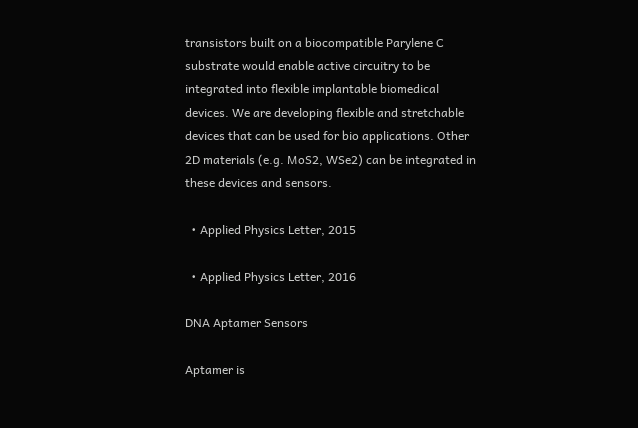transistors built on a biocompatible Parylene C substrate would enable active circuitry to be integrated into flexible implantable biomedical devices. We are developing flexible and stretchable devices that can be used for bio applications. Other 2D materials (e.g. MoS2, WSe2) can be integrated in these devices and sensors.

  • Applied Physics Letter, 2015

  • Applied Physics Letter, 2016

DNA Aptamer Sensors

Aptamer is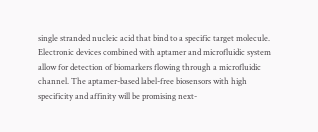single stranded nucleic acid that bind to a specific target molecule. Electronic devices combined with aptamer and microfluidic system allow for detection of biomarkers flowing through a microfluidic channel. The aptamer-based label-free biosensors with high specificity and affinity will be promising next-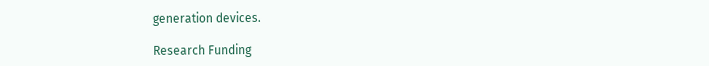generation devices.

Research Funding